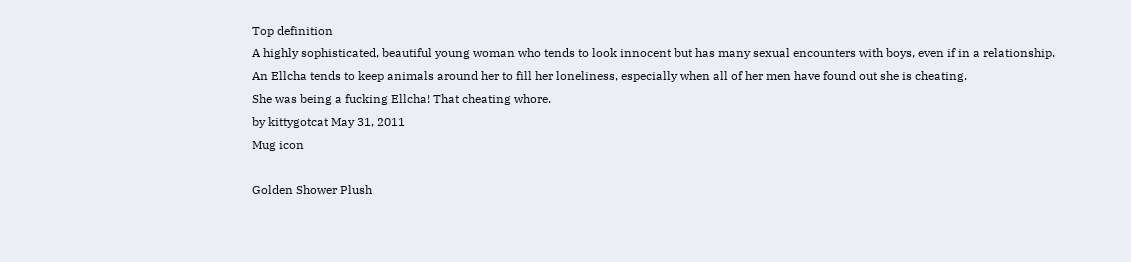Top definition
A highly sophisticated, beautiful young woman who tends to look innocent but has many sexual encounters with boys, even if in a relationship. An Ellcha tends to keep animals around her to fill her loneliness, especially when all of her men have found out she is cheating.
She was being a fucking Ellcha! That cheating whore.
by kittygotcat May 31, 2011
Mug icon

Golden Shower Plush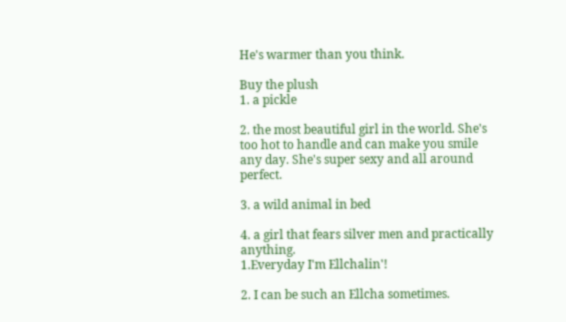He's warmer than you think.

Buy the plush
1. a pickle

2. the most beautiful girl in the world. She's too hot to handle and can make you smile any day. She's super sexy and all around perfect.

3. a wild animal in bed

4. a girl that fears silver men and practically anything.
1.Everyday I'm Ellchalin'!

2. I can be such an Ellcha sometimes.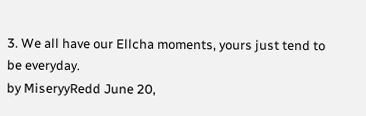3. We all have our Ellcha moments, yours just tend to be everyday.
by MiseryyRedd June 20,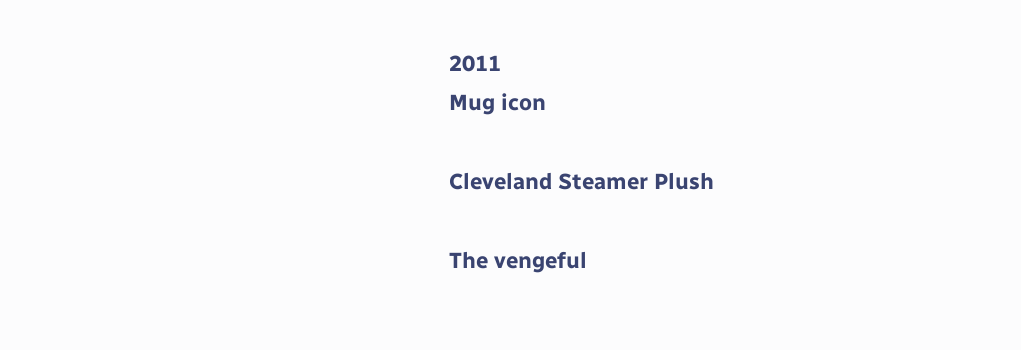2011
Mug icon

Cleveland Steamer Plush

The vengeful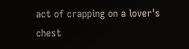act of crapping on a lover's chest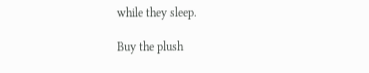while they sleep.

Buy the plush